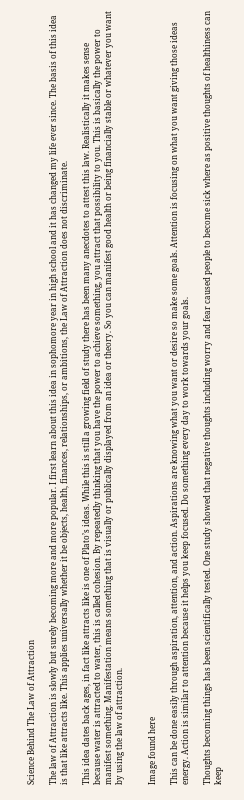Science Behind The Law of Attraction

The law of Attraction is slowly but surely becoming more and more popular. I first learn about this idea in sophomore year in high school and it has changed my life ever since. The basis of this idea is that like attracts like. This applies universally whether it be objects, health, finances, relationships, or ambitions, the Law of Attraction does not discriminate.

This idea dates back ages, in fact like attracts like is one of Plato’s ideas. While this is still a growing field of study there has been many anecdotes to attest this law. Realistically it makes sense because water is attracted to water, this is called cohesion. By repeatedly thinking that you have the power to achieve something, you attract that possibility to you. This is basically the power to manifest something. Manifestation means something that is visually or publically displayed from an idea or theory. So you can manifest good health or being financially stable or whatever you want by using the law of attraction.


Image found here

This can be done easily through aspiration, attention, and action. Aspirations are knowing what you want or desire so make some goals. Attention is focusing on what you want giving those ideas energy. Action is similar to attention because it helps you keep focused. Do something every day to work towards your goals.

Thoughts becoming things has been scientifically tested. One study showed that negative thoughts including worry and fear caused people to become sick where as positive thoughts of healthiness can keep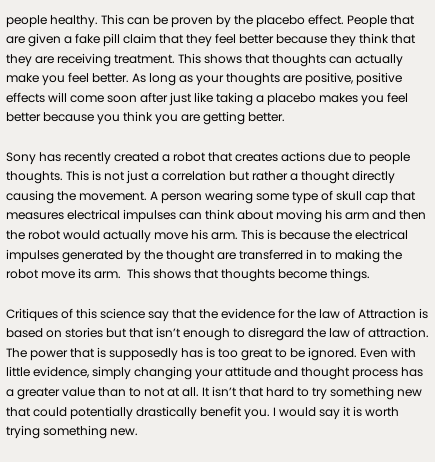people healthy. This can be proven by the placebo effect. People that are given a fake pill claim that they feel better because they think that they are receiving treatment. This shows that thoughts can actually make you feel better. As long as your thoughts are positive, positive effects will come soon after just like taking a placebo makes you feel better because you think you are getting better.

Sony has recently created a robot that creates actions due to people thoughts. This is not just a correlation but rather a thought directly causing the movement. A person wearing some type of skull cap that measures electrical impulses can think about moving his arm and then the robot would actually move his arm. This is because the electrical impulses generated by the thought are transferred in to making the robot move its arm.  This shows that thoughts become things.

Critiques of this science say that the evidence for the law of Attraction is based on stories but that isn’t enough to disregard the law of attraction. The power that is supposedly has is too great to be ignored. Even with little evidence, simply changing your attitude and thought process has a greater value than to not at all. It isn’t that hard to try something new that could potentially drastically benefit you. I would say it is worth trying something new.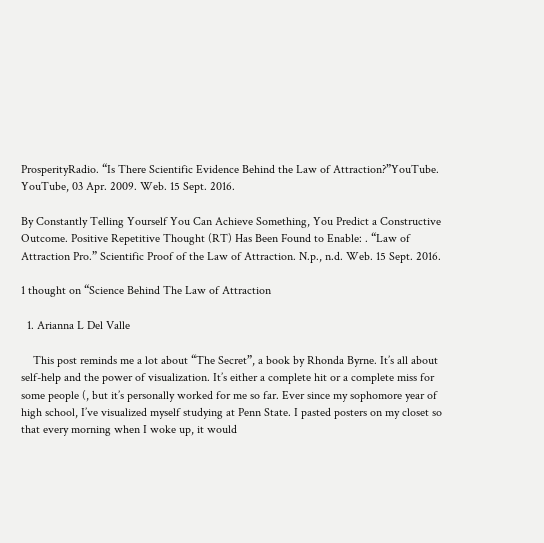ProsperityRadio. “Is There Scientific Evidence Behind the Law of Attraction?”YouTube. YouTube, 03 Apr. 2009. Web. 15 Sept. 2016.

By Constantly Telling Yourself You Can Achieve Something, You Predict a Constructive Outcome. Positive Repetitive Thought (RT) Has Been Found to Enable: . “Law of Attraction Pro.” Scientific Proof of the Law of Attraction. N.p., n.d. Web. 15 Sept. 2016.

1 thought on “Science Behind The Law of Attraction

  1. Arianna L Del Valle

    This post reminds me a lot about “The Secret”, a book by Rhonda Byrne. It’s all about self-help and the power of visualization. It’s either a complete hit or a complete miss for some people (, but it’s personally worked for me so far. Ever since my sophomore year of high school, I’ve visualized myself studying at Penn State. I pasted posters on my closet so that every morning when I woke up, it would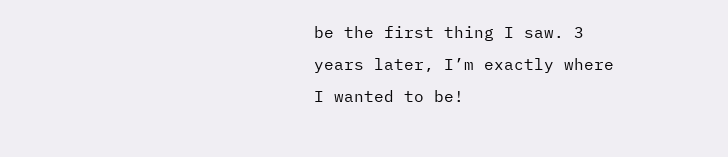be the first thing I saw. 3 years later, I’m exactly where I wanted to be!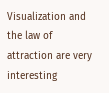Visualization and the law of attraction are very interesting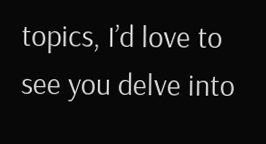topics, I’d love to see you delve into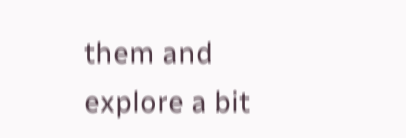them and explore a bit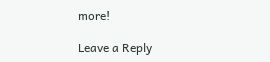more!

Leave a Reply